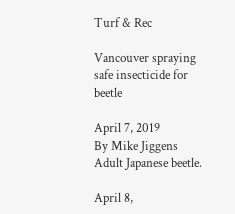Turf & Rec

Vancouver spraying safe insecticide for beetle

April 7, 2019
By Mike Jiggens
Adult Japanese beetle.

April 8,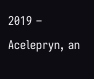2019 – Acelepryn, an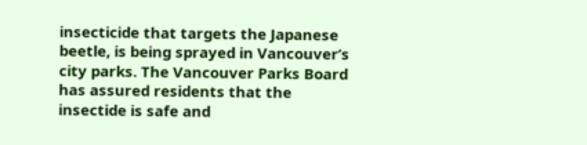insecticide that targets the Japanese beetle, is being sprayed in Vancouver’s city parks. The Vancouver Parks Board has assured residents that the insectide is safe and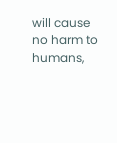will cause no harm to humans,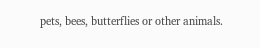pets, bees, butterflies or other animals.